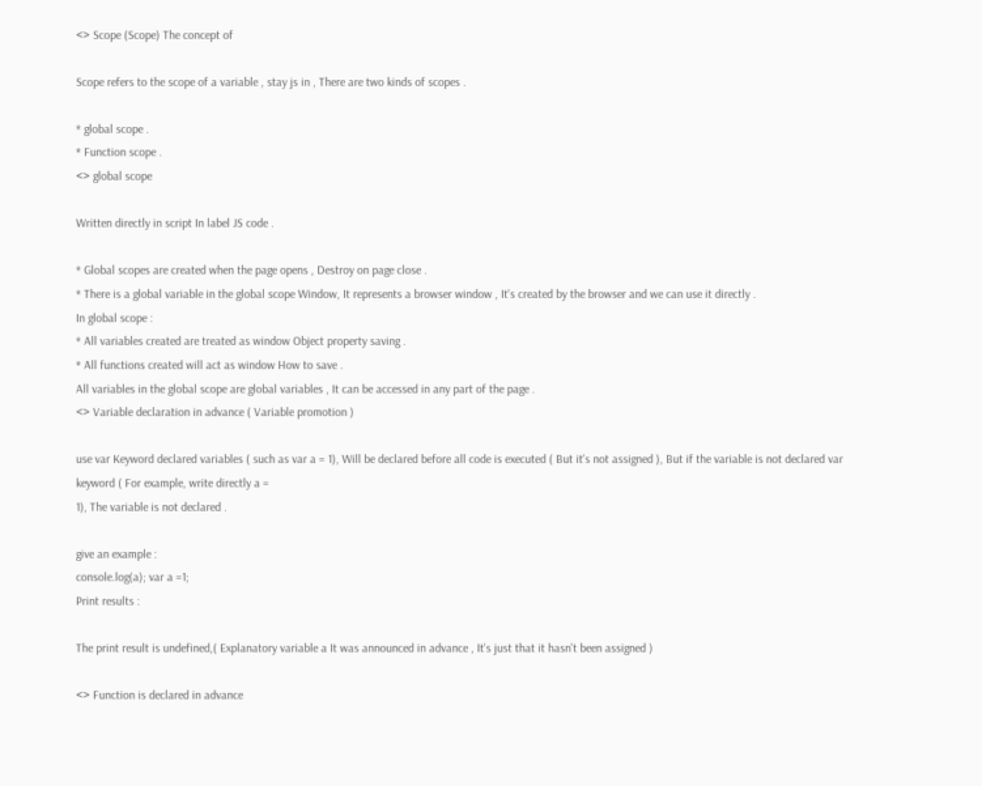<> Scope (Scope) The concept of

Scope refers to the scope of a variable , stay js in , There are two kinds of scopes .

* global scope .
* Function scope .
<> global scope

Written directly in script In label JS code .

* Global scopes are created when the page opens , Destroy on page close .
* There is a global variable in the global scope Window, It represents a browser window , It's created by the browser and we can use it directly .
In global scope :
* All variables created are treated as window Object property saving .
* All functions created will act as window How to save .
All variables in the global scope are global variables , It can be accessed in any part of the page .
<> Variable declaration in advance ( Variable promotion )

use var Keyword declared variables ( such as var a = 1), Will be declared before all code is executed ( But it's not assigned ), But if the variable is not declared var keyword ( For example, write directly a =
1), The variable is not declared .

give an example :
console.log(a); var a =1;
Print results :

The print result is undefined,( Explanatory variable a It was announced in advance , It's just that it hasn't been assigned )

<> Function is declared in advance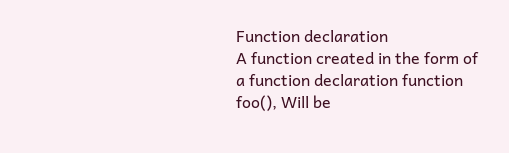Function declaration
A function created in the form of a function declaration function foo(), Will be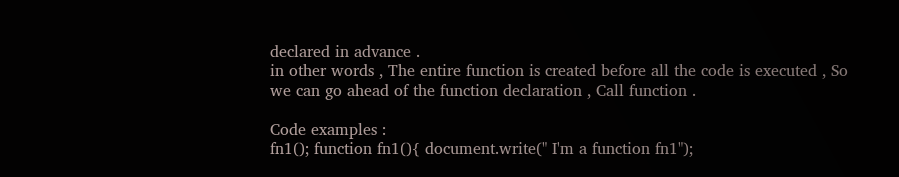declared in advance .
in other words , The entire function is created before all the code is executed , So we can go ahead of the function declaration , Call function .

Code examples :
fn1(); function fn1(){ document.write(" I'm a function fn1");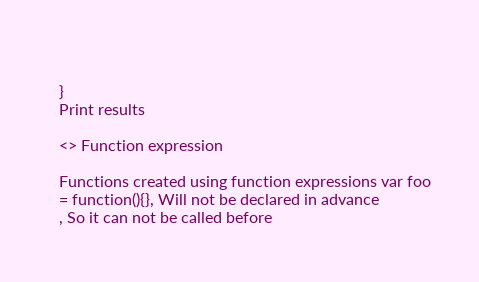}
Print results

<> Function expression

Functions created using function expressions var foo = function(){}, Will not be declared in advance
, So it can not be called before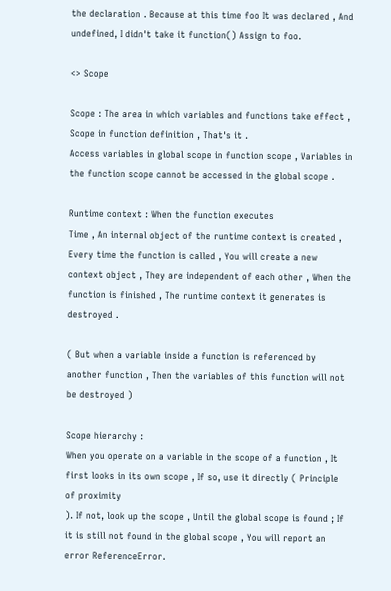the declaration . Because at this time foo It was declared , And undefined, I didn't take it function() Assign to foo.

<> Scope

Scope : The area in which variables and functions take effect , Scope in function definition , That's it .
Access variables in global scope in function scope , Variables in the function scope cannot be accessed in the global scope .

Runtime context : When the function executes
Time , An internal object of the runtime context is created , Every time the function is called , You will create a new context object , They are independent of each other , When the function is finished , The runtime context it generates is destroyed .

( But when a variable inside a function is referenced by another function , Then the variables of this function will not be destroyed )

Scope hierarchy :
When you operate on a variable in the scope of a function , It first looks in its own scope , If so, use it directly ( Principle of proximity
). If not, look up the scope , Until the global scope is found ; If it is still not found in the global scope , You will report an error ReferenceError.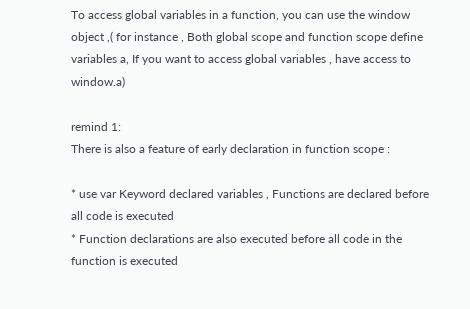To access global variables in a function, you can use the window object ,( for instance , Both global scope and function scope define variables a, If you want to access global variables , have access to window.a)

remind 1:
There is also a feature of early declaration in function scope :

* use var Keyword declared variables , Functions are declared before all code is executed
* Function declarations are also executed before all code in the function is executed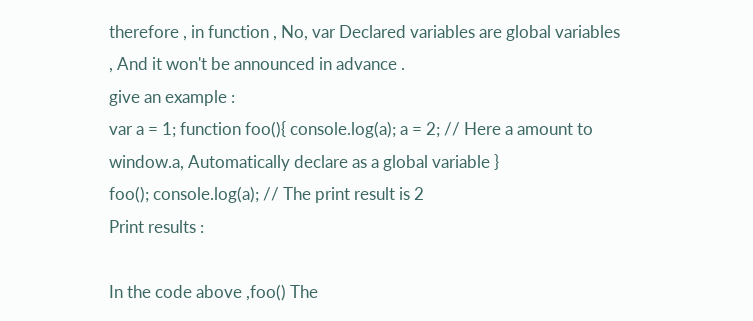therefore , in function , No, var Declared variables are global variables , And it won't be announced in advance .
give an example :
var a = 1; function foo(){ console.log(a); a = 2; // Here a amount to window.a, Automatically declare as a global variable }
foo(); console.log(a); // The print result is 2
Print results :

In the code above ,foo() The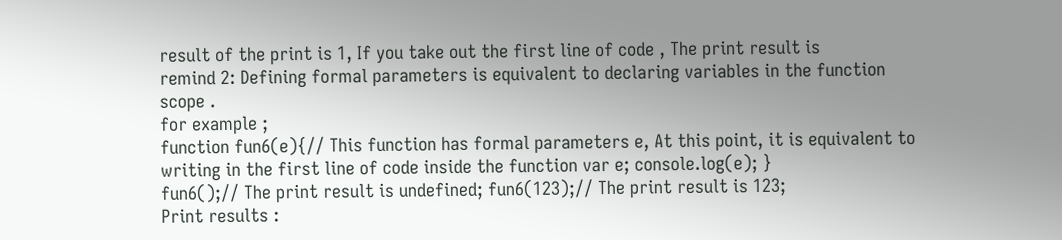result of the print is 1, If you take out the first line of code , The print result is
remind 2: Defining formal parameters is equivalent to declaring variables in the function scope .
for example ;
function fun6(e){// This function has formal parameters e, At this point, it is equivalent to writing in the first line of code inside the function var e; console.log(e); }
fun6();// The print result is undefined; fun6(123);// The print result is 123;
Print results :